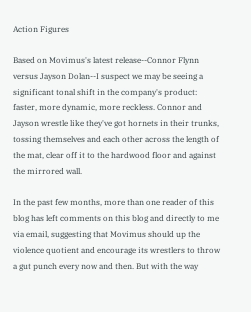Action Figures

Based on Movimus's latest release--Connor Flynn versus Jayson Dolan--I suspect we may be seeing a significant tonal shift in the company's product: faster, more dynamic, more reckless. Connor and Jayson wrestle like they've got hornets in their trunks, tossing themselves and each other across the length of the mat, clear off it to the hardwood floor and against the mirrored wall.

In the past few months, more than one reader of this blog has left comments on this blog and directly to me via email, suggesting that Movimus should up the violence quotient and encourage its wrestlers to throw a gut punch every now and then. But with the way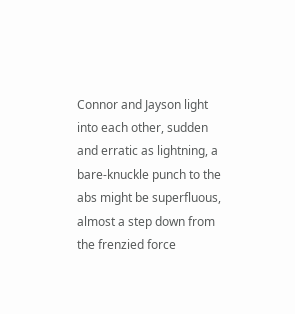Connor and Jayson light into each other, sudden and erratic as lightning, a bare-knuckle punch to the abs might be superfluous, almost a step down from the frenzied force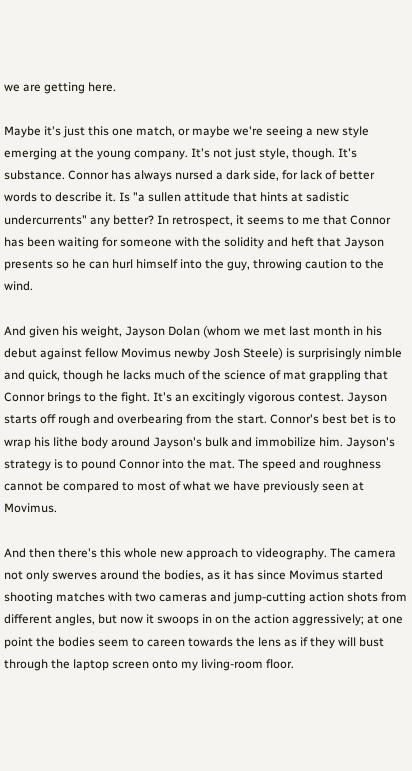we are getting here.

Maybe it's just this one match, or maybe we're seeing a new style emerging at the young company. It's not just style, though. It's substance. Connor has always nursed a dark side, for lack of better words to describe it. Is "a sullen attitude that hints at sadistic undercurrents" any better? In retrospect, it seems to me that Connor has been waiting for someone with the solidity and heft that Jayson presents so he can hurl himself into the guy, throwing caution to the wind.

And given his weight, Jayson Dolan (whom we met last month in his debut against fellow Movimus newby Josh Steele) is surprisingly nimble and quick, though he lacks much of the science of mat grappling that Connor brings to the fight. It's an excitingly vigorous contest. Jayson starts off rough and overbearing from the start. Connor's best bet is to wrap his lithe body around Jayson's bulk and immobilize him. Jayson's strategy is to pound Connor into the mat. The speed and roughness cannot be compared to most of what we have previously seen at Movimus.

And then there's this whole new approach to videography. The camera not only swerves around the bodies, as it has since Movimus started shooting matches with two cameras and jump-cutting action shots from different angles, but now it swoops in on the action aggressively; at one point the bodies seem to careen towards the lens as if they will bust through the laptop screen onto my living-room floor.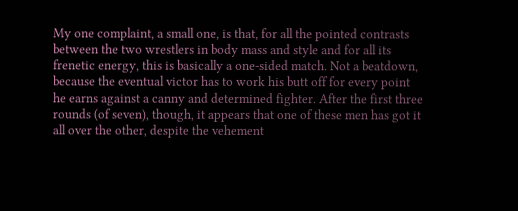My one complaint, a small one, is that, for all the pointed contrasts between the two wrestlers in body mass and style and for all its frenetic energy, this is basically a one-sided match. Not a beatdown, because the eventual victor has to work his butt off for every point he earns against a canny and determined fighter. After the first three rounds (of seven), though, it appears that one of these men has got it all over the other, despite the vehement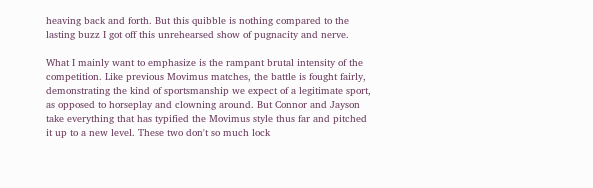heaving back and forth. But this quibble is nothing compared to the lasting buzz I got off this unrehearsed show of pugnacity and nerve.

What I mainly want to emphasize is the rampant brutal intensity of the competition. Like previous Movimus matches, the battle is fought fairly, demonstrating the kind of sportsmanship we expect of a legitimate sport, as opposed to horseplay and clowning around. But Connor and Jayson take everything that has typified the Movimus style thus far and pitched it up to a new level. These two don't so much lock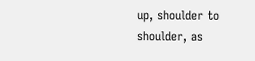up, shoulder to shoulder, as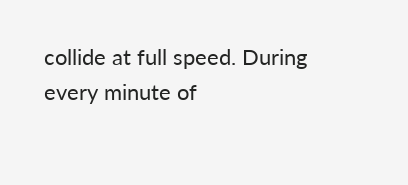collide at full speed. During every minute of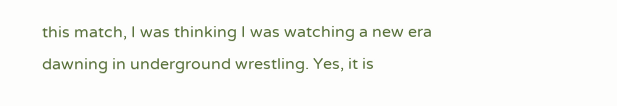this match, I was thinking I was watching a new era dawning in underground wrestling. Yes, it is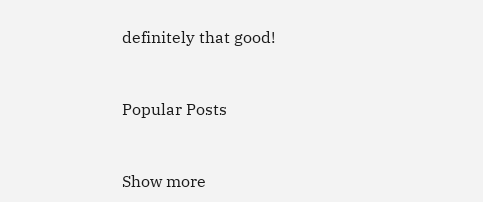definitely that good!


Popular Posts


Show more